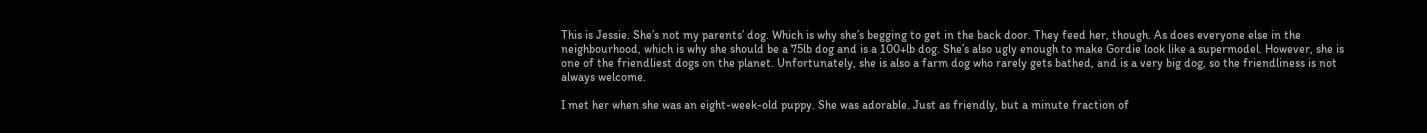This is Jessie. She’s not my parents’ dog. Which is why she’s begging to get in the back door. They feed her, though. As does everyone else in the neighbourhood, which is why she should be a 75lb dog and is a 100+lb dog. She’s also ugly enough to make Gordie look like a supermodel. However, she is one of the friendliest dogs on the planet. Unfortunately, she is also a farm dog who rarely gets bathed, and is a very big dog, so the friendliness is not always welcome.

I met her when she was an eight-week-old puppy. She was adorable. Just as friendly, but a minute fraction of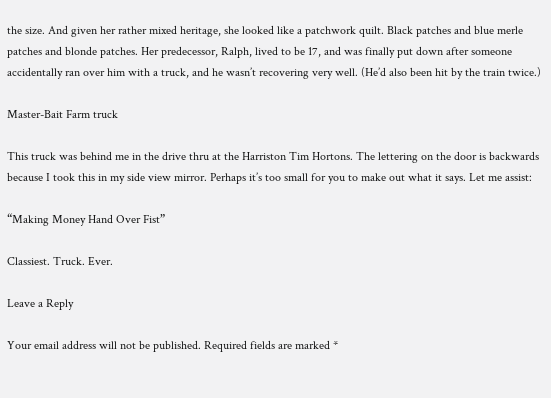the size. And given her rather mixed heritage, she looked like a patchwork quilt. Black patches and blue merle patches and blonde patches. Her predecessor, Ralph, lived to be 17, and was finally put down after someone accidentally ran over him with a truck, and he wasn’t recovering very well. (He’d also been hit by the train twice.)

Master-Bait Farm truck

This truck was behind me in the drive thru at the Harriston Tim Hortons. The lettering on the door is backwards because I took this in my side view mirror. Perhaps it’s too small for you to make out what it says. Let me assist:

“Making Money Hand Over Fist”

Classiest. Truck. Ever.

Leave a Reply

Your email address will not be published. Required fields are marked *